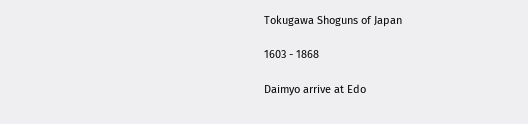Tokugawa Shoguns of Japan

1603 - 1868

Daimyo arrive at Edo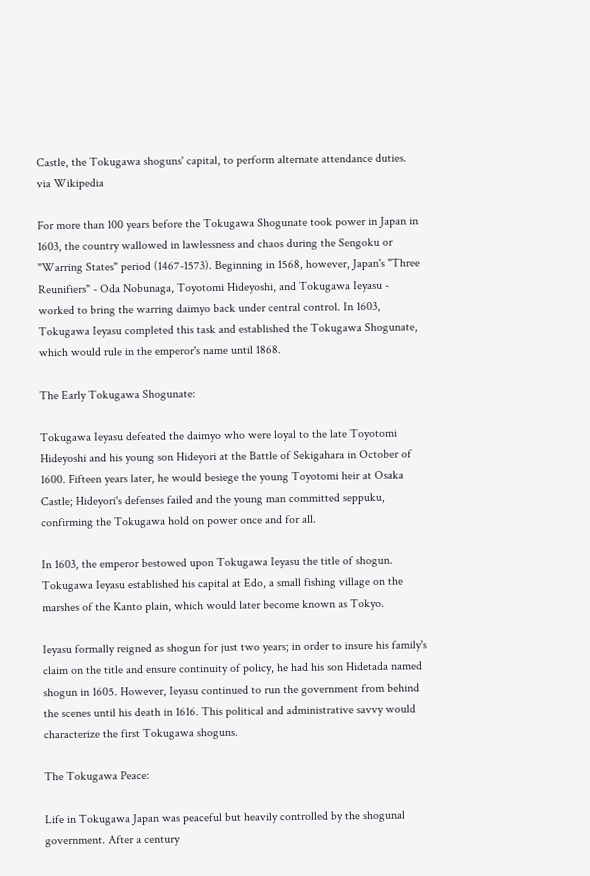Castle, the Tokugawa shoguns' capital, to perform alternate attendance duties. via Wikipedia

For more than 100 years before the Tokugawa Shogunate took power in Japan in 1603, the country wallowed in lawlessness and chaos during the Sengoku or "Warring States" period (1467-1573). Beginning in 1568, however, Japan's "Three Reunifiers" - Oda Nobunaga, Toyotomi Hideyoshi, and Tokugawa Ieyasu - worked to bring the warring daimyo back under central control. In 1603, Tokugawa Ieyasu completed this task and established the Tokugawa Shogunate, which would rule in the emperor's name until 1868.

The Early Tokugawa Shogunate:

Tokugawa Ieyasu defeated the daimyo who were loyal to the late Toyotomi Hideyoshi and his young son Hideyori at the Battle of Sekigahara in October of 1600. Fifteen years later, he would besiege the young Toyotomi heir at Osaka Castle; Hideyori's defenses failed and the young man committed seppuku, confirming the Tokugawa hold on power once and for all.

In 1603, the emperor bestowed upon Tokugawa Ieyasu the title of shogun. Tokugawa Ieyasu established his capital at Edo, a small fishing village on the marshes of the Kanto plain, which would later become known as Tokyo.

Ieyasu formally reigned as shogun for just two years; in order to insure his family's claim on the title and ensure continuity of policy, he had his son Hidetada named shogun in 1605. However, Ieyasu continued to run the government from behind the scenes until his death in 1616. This political and administrative savvy would characterize the first Tokugawa shoguns.

The Tokugawa Peace:

Life in Tokugawa Japan was peaceful but heavily controlled by the shogunal government. After a century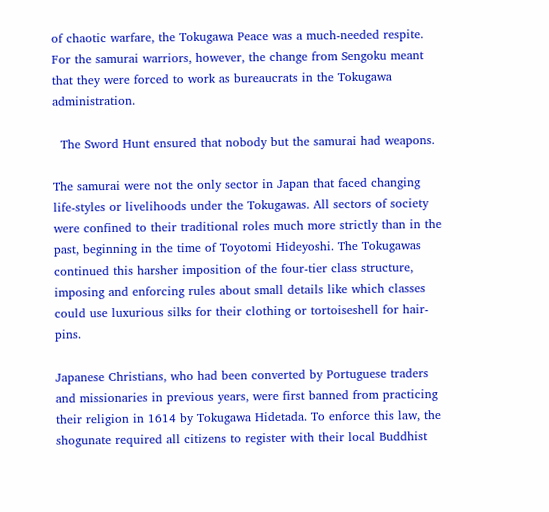of chaotic warfare, the Tokugawa Peace was a much-needed respite. For the samurai warriors, however, the change from Sengoku meant that they were forced to work as bureaucrats in the Tokugawa administration.

  The Sword Hunt ensured that nobody but the samurai had weapons.

The samurai were not the only sector in Japan that faced changing life-styles or livelihoods under the Tokugawas. All sectors of society were confined to their traditional roles much more strictly than in the past, beginning in the time of Toyotomi Hideyoshi. The Tokugawas continued this harsher imposition of the four-tier class structure, imposing and enforcing rules about small details like which classes could use luxurious silks for their clothing or tortoiseshell for hair-pins.

Japanese Christians, who had been converted by Portuguese traders and missionaries in previous years, were first banned from practicing their religion in 1614 by Tokugawa Hidetada. To enforce this law, the shogunate required all citizens to register with their local Buddhist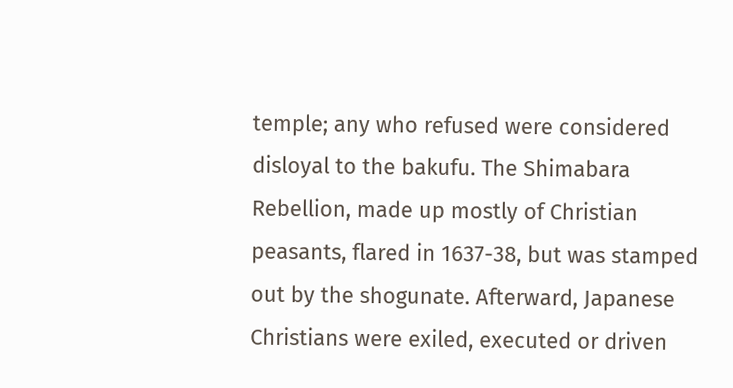temple; any who refused were considered disloyal to the bakufu. The Shimabara Rebellion, made up mostly of Christian peasants, flared in 1637-38, but was stamped out by the shogunate. Afterward, Japanese Christians were exiled, executed or driven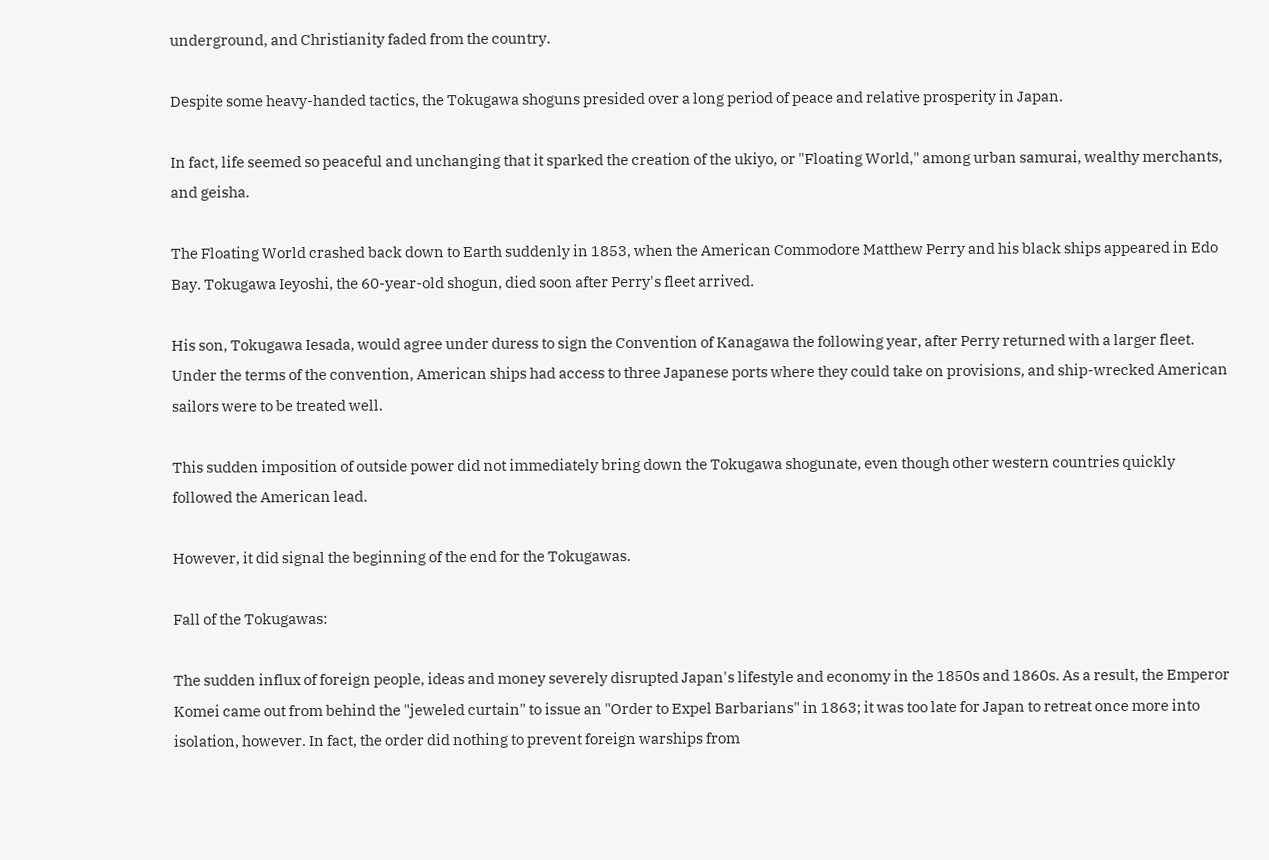underground, and Christianity faded from the country.

Despite some heavy-handed tactics, the Tokugawa shoguns presided over a long period of peace and relative prosperity in Japan.

In fact, life seemed so peaceful and unchanging that it sparked the creation of the ukiyo, or "Floating World," among urban samurai, wealthy merchants, and geisha.

The Floating World crashed back down to Earth suddenly in 1853, when the American Commodore Matthew Perry and his black ships appeared in Edo Bay. Tokugawa Ieyoshi, the 60-year-old shogun, died soon after Perry's fleet arrived.

His son, Tokugawa Iesada, would agree under duress to sign the Convention of Kanagawa the following year, after Perry returned with a larger fleet. Under the terms of the convention, American ships had access to three Japanese ports where they could take on provisions, and ship-wrecked American sailors were to be treated well.

This sudden imposition of outside power did not immediately bring down the Tokugawa shogunate, even though other western countries quickly followed the American lead.

However, it did signal the beginning of the end for the Tokugawas.

Fall of the Tokugawas:

The sudden influx of foreign people, ideas and money severely disrupted Japan's lifestyle and economy in the 1850s and 1860s. As a result, the Emperor Komei came out from behind the "jeweled curtain" to issue an "Order to Expel Barbarians" in 1863; it was too late for Japan to retreat once more into isolation, however. In fact, the order did nothing to prevent foreign warships from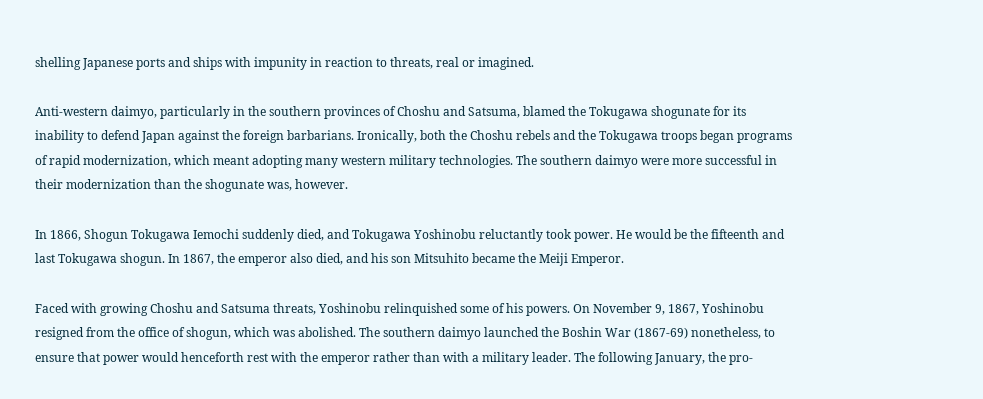shelling Japanese ports and ships with impunity in reaction to threats, real or imagined.

Anti-western daimyo, particularly in the southern provinces of Choshu and Satsuma, blamed the Tokugawa shogunate for its inability to defend Japan against the foreign barbarians. Ironically, both the Choshu rebels and the Tokugawa troops began programs of rapid modernization, which meant adopting many western military technologies. The southern daimyo were more successful in their modernization than the shogunate was, however.

In 1866, Shogun Tokugawa Iemochi suddenly died, and Tokugawa Yoshinobu reluctantly took power. He would be the fifteenth and last Tokugawa shogun. In 1867, the emperor also died, and his son Mitsuhito became the Meiji Emperor.

Faced with growing Choshu and Satsuma threats, Yoshinobu relinquished some of his powers. On November 9, 1867, Yoshinobu resigned from the office of shogun, which was abolished. The southern daimyo launched the Boshin War (1867-69) nonetheless, to ensure that power would henceforth rest with the emperor rather than with a military leader. The following January, the pro-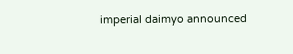imperial daimyo announced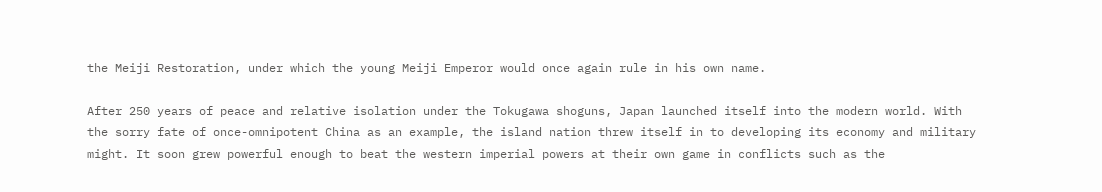the Meiji Restoration, under which the young Meiji Emperor would once again rule in his own name.

After 250 years of peace and relative isolation under the Tokugawa shoguns, Japan launched itself into the modern world. With the sorry fate of once-omnipotent China as an example, the island nation threw itself in to developing its economy and military might. It soon grew powerful enough to beat the western imperial powers at their own game in conflicts such as the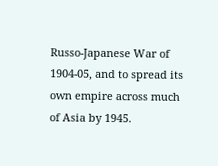Russo-Japanese War of 1904-05, and to spread its own empire across much of Asia by 1945.